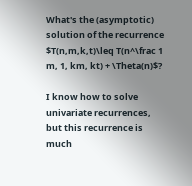What's the (asymptotic) solution of the recurrence $T(n,m,k,t)\leq T(n^\frac 1 m, 1, km, kt) + \Theta(n)$?

I know how to solve univariate recurrences, but this recurrence is much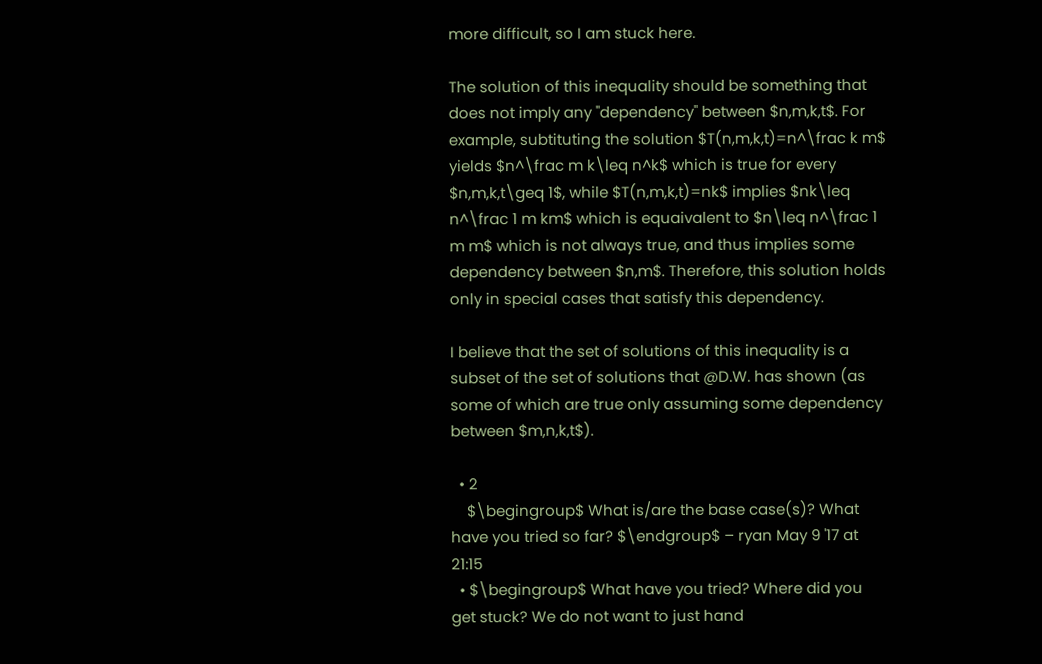more difficult, so I am stuck here.

The solution of this inequality should be something that does not imply any "dependency" between $n,m,k,t$. For example, subtituting the solution $T(n,m,k,t)=n^\frac k m$ yields $n^\frac m k\leq n^k$ which is true for every $n,m,k,t\geq 1$, while $T(n,m,k,t)=nk$ implies $nk\leq n^\frac 1 m km$ which is equaivalent to $n\leq n^\frac 1 m m$ which is not always true, and thus implies some dependency between $n,m$. Therefore, this solution holds only in special cases that satisfy this dependency.

I believe that the set of solutions of this inequality is a subset of the set of solutions that @D.W. has shown (as some of which are true only assuming some dependency between $m,n,k,t$).

  • 2
    $\begingroup$ What is/are the base case(s)? What have you tried so far? $\endgroup$ – ryan May 9 '17 at 21:15
  • $\begingroup$ What have you tried? Where did you get stuck? We do not want to just hand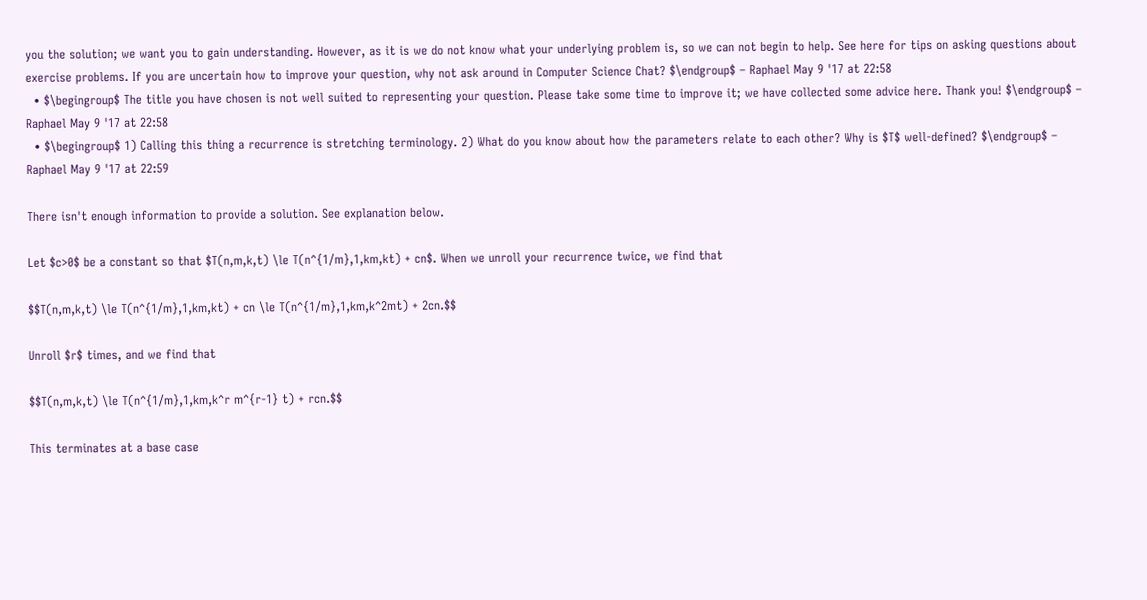you the solution; we want you to gain understanding. However, as it is we do not know what your underlying problem is, so we can not begin to help. See here for tips on asking questions about exercise problems. If you are uncertain how to improve your question, why not ask around in Computer Science Chat? $\endgroup$ – Raphael May 9 '17 at 22:58
  • $\begingroup$ The title you have chosen is not well suited to representing your question. Please take some time to improve it; we have collected some advice here. Thank you! $\endgroup$ – Raphael May 9 '17 at 22:58
  • $\begingroup$ 1) Calling this thing a recurrence is stretching terminology. 2) What do you know about how the parameters relate to each other? Why is $T$ well-defined? $\endgroup$ – Raphael May 9 '17 at 22:59

There isn't enough information to provide a solution. See explanation below.

Let $c>0$ be a constant so that $T(n,m,k,t) \le T(n^{1/m},1,km,kt) + cn$. When we unroll your recurrence twice, we find that

$$T(n,m,k,t) \le T(n^{1/m},1,km,kt) + cn \le T(n^{1/m},1,km,k^2mt) + 2cn.$$

Unroll $r$ times, and we find that

$$T(n,m,k,t) \le T(n^{1/m},1,km,k^r m^{r-1} t) + rcn.$$

This terminates at a base case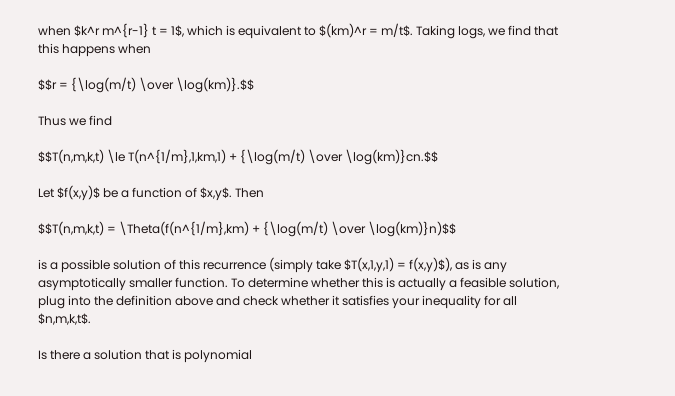when $k^r m^{r-1} t = 1$, which is equivalent to $(km)^r = m/t$. Taking logs, we find that this happens when

$$r = {\log(m/t) \over \log(km)}.$$

Thus we find

$$T(n,m,k,t) \le T(n^{1/m},1,km,1) + {\log(m/t) \over \log(km)}cn.$$

Let $f(x,y)$ be a function of $x,y$. Then

$$T(n,m,k,t) = \Theta(f(n^{1/m},km) + {\log(m/t) \over \log(km)}n)$$

is a possible solution of this recurrence (simply take $T(x,1,y,1) = f(x,y)$), as is any asymptotically smaller function. To determine whether this is actually a feasible solution, plug into the definition above and check whether it satisfies your inequality for all $n,m,k,t$.

Is there a solution that is polynomial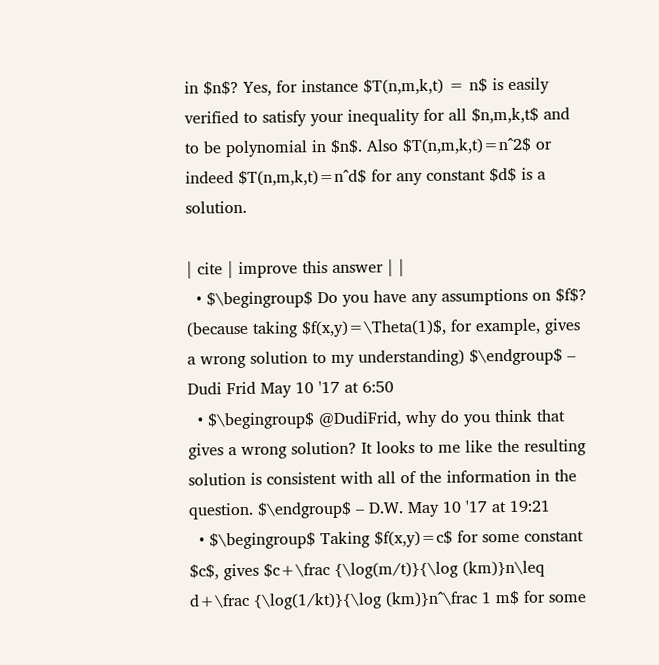in $n$? Yes, for instance $T(n,m,k,t) = n$ is easily verified to satisfy your inequality for all $n,m,k,t$ and to be polynomial in $n$. Also $T(n,m,k,t)=n^2$ or indeed $T(n,m,k,t)=n^d$ for any constant $d$ is a solution.

| cite | improve this answer | |
  • $\begingroup$ Do you have any assumptions on $f$? (because taking $f(x,y)=\Theta(1)$, for example, gives a wrong solution to my understanding) $\endgroup$ – Dudi Frid May 10 '17 at 6:50
  • $\begingroup$ @DudiFrid, why do you think that gives a wrong solution? It looks to me like the resulting solution is consistent with all of the information in the question. $\endgroup$ – D.W. May 10 '17 at 19:21
  • $\begingroup$ Taking $f(x,y)=c$ for some constant $c$, gives $c+\frac {\log(m/t)}{\log (km)}n\leq d+\frac {\log(1/kt)}{\log (km)}n^\frac 1 m$ for some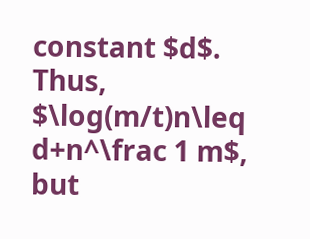constant $d$. Thus, $\log(m/t)n\leq d+n^\frac 1 m$, but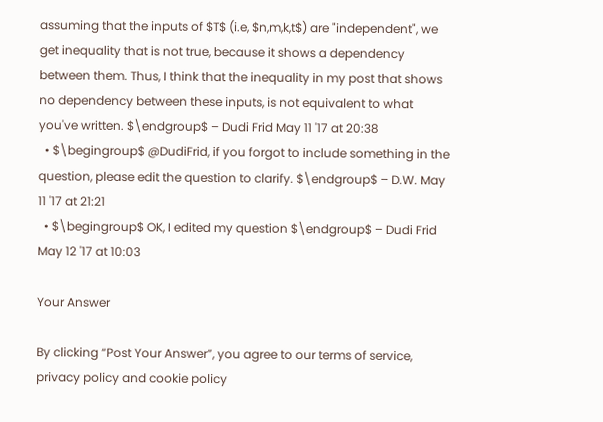assuming that the inputs of $T$ (i.e, $n,m,k,t$) are "independent", we get inequality that is not true, because it shows a dependency between them. Thus, I think that the inequality in my post that shows no dependency between these inputs, is not equivalent to what you've written. $\endgroup$ – Dudi Frid May 11 '17 at 20:38
  • $\begingroup$ @DudiFrid, if you forgot to include something in the question, please edit the question to clarify. $\endgroup$ – D.W. May 11 '17 at 21:21
  • $\begingroup$ OK, I edited my question $\endgroup$ – Dudi Frid May 12 '17 at 10:03

Your Answer

By clicking “Post Your Answer”, you agree to our terms of service, privacy policy and cookie policy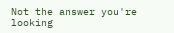Not the answer you're looking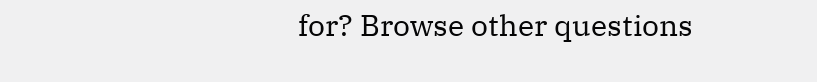for? Browse other questions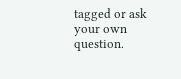tagged or ask your own question.